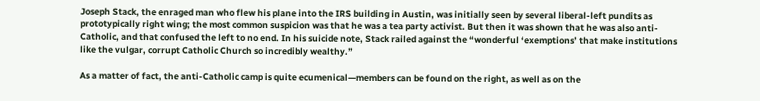Joseph Stack, the enraged man who flew his plane into the IRS building in Austin, was initially seen by several liberal-left pundits as prototypically right wing; the most common suspicion was that he was a tea party activist. But then it was shown that he was also anti-Catholic, and that confused the left to no end. In his suicide note, Stack railed against the “wonderful ‘exemptions’ that make institutions like the vulgar, corrupt Catholic Church so incredibly wealthy.”

As a matter of fact, the anti-Catholic camp is quite ecumenical—members can be found on the right, as well as on the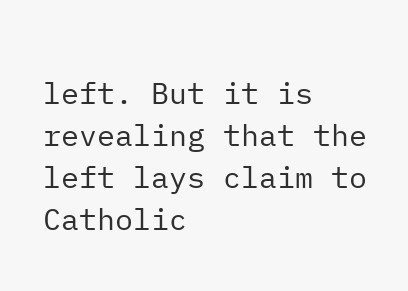left. But it is revealing that the left lays claim to Catholic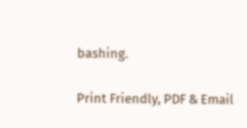bashing.

Print Friendly, PDF & Email